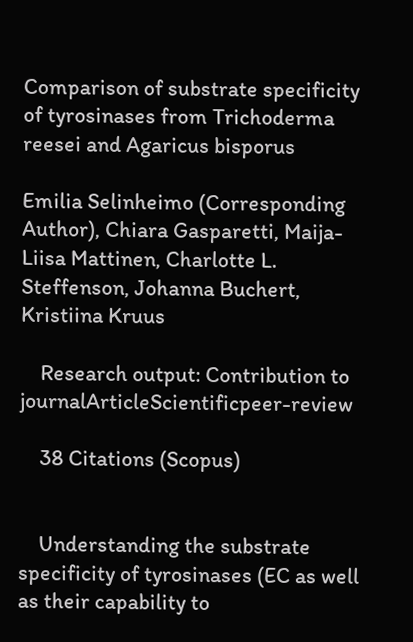Comparison of substrate specificity of tyrosinases from Trichoderma reesei and Agaricus bisporus

Emilia Selinheimo (Corresponding Author), Chiara Gasparetti, Maija-Liisa Mattinen, Charlotte L. Steffenson, Johanna Buchert, Kristiina Kruus

    Research output: Contribution to journalArticleScientificpeer-review

    38 Citations (Scopus)


    Understanding the substrate specificity of tyrosinases (EC as well as their capability to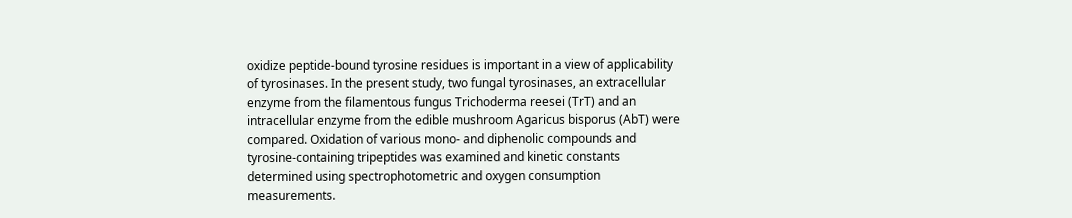oxidize peptide-bound tyrosine residues is important in a view of applicability of tyrosinases. In the present study, two fungal tyrosinases, an extracellular enzyme from the filamentous fungus Trichoderma reesei (TrT) and an intracellular enzyme from the edible mushroom Agaricus bisporus (AbT) were compared. Oxidation of various mono- and diphenolic compounds and tyrosine-containing tripeptides was examined and kinetic constants determined using spectrophotometric and oxygen consumption measurements.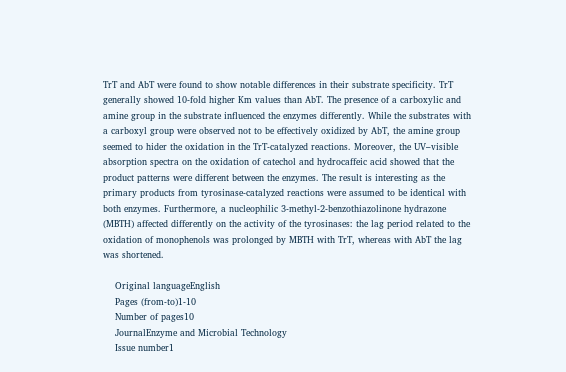TrT and AbT were found to show notable differences in their substrate specificity. TrT generally showed 10-fold higher Km values than AbT. The presence of a carboxylic and amine group in the substrate influenced the enzymes differently. While the substrates with a carboxyl group were observed not to be effectively oxidized by AbT, the amine group seemed to hider the oxidation in the TrT-catalyzed reactions. Moreover, the UV–visible absorption spectra on the oxidation of catechol and hydrocaffeic acid showed that the product patterns were different between the enzymes. The result is interesting as the primary products from tyrosinase-catalyzed reactions were assumed to be identical with both enzymes. Furthermore, a nucleophilic 3-methyl-2-benzothiazolinone hydrazone (MBTH) affected differently on the activity of the tyrosinases: the lag period related to the oxidation of monophenols was prolonged by MBTH with TrT, whereas with AbT the lag was shortened.

    Original languageEnglish
    Pages (from-to)1-10
    Number of pages10
    JournalEnzyme and Microbial Technology
    Issue number1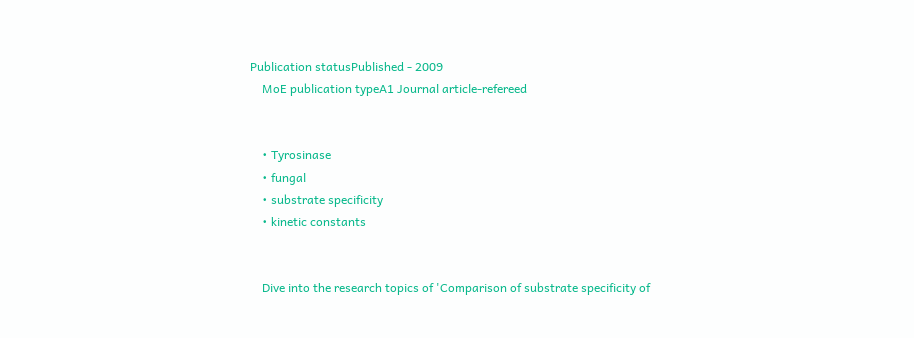Publication statusPublished - 2009
    MoE publication typeA1 Journal article-refereed


    • Tyrosinase
    • fungal
    • substrate specificity
    • kinetic constants


    Dive into the research topics of 'Comparison of substrate specificity of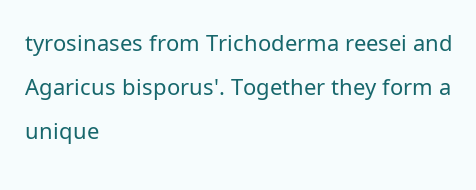tyrosinases from Trichoderma reesei and Agaricus bisporus'. Together they form a unique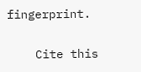fingerprint.

    Cite this